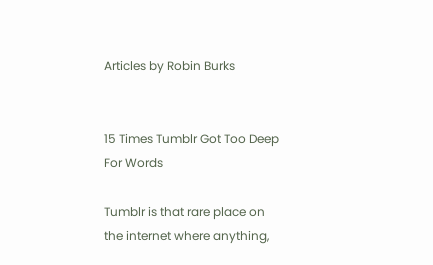Articles by Robin Burks


15 Times Tumblr Got Too Deep For Words

Tumblr is that rare place on the internet where anything,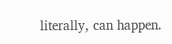literally, can happen.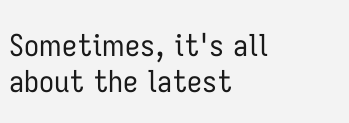Sometimes, it's all about the latest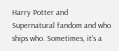Harry Potter and Supernatural fandom and who ships who. Sometimes, it's a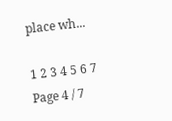place wh...

1 2 3 4 5 6 7
Page 4 / 7